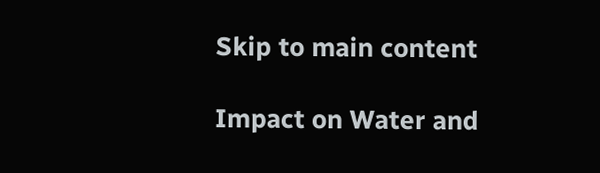Skip to main content

Impact on Water and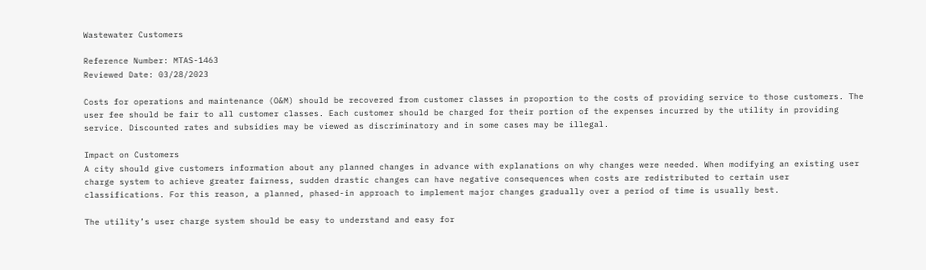Wastewater Customers

Reference Number: MTAS-1463
Reviewed Date: 03/28/2023

Costs for operations and maintenance (O&M) should be recovered from customer classes in proportion to the costs of providing service to those customers. The user fee should be fair to all customer classes. Each customer should be charged for their portion of the expenses incurred by the utility in providing service. Discounted rates and subsidies may be viewed as discriminatory and in some cases may be illegal.

Impact on Customers
A city should give customers information about any planned changes in advance with explanations on why changes were needed. When modifying an existing user charge system to achieve greater fairness, sudden drastic changes can have negative consequences when costs are redistributed to certain user classifications. For this reason, a planned, phased-in approach to implement major changes gradually over a period of time is usually best.

The utility’s user charge system should be easy to understand and easy for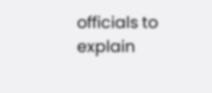officials to explain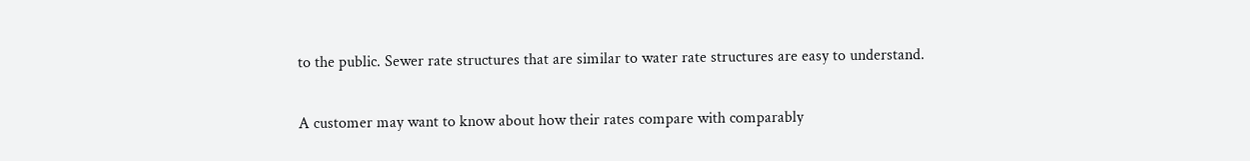to the public. Sewer rate structures that are similar to water rate structures are easy to understand.

A customer may want to know about how their rates compare with comparably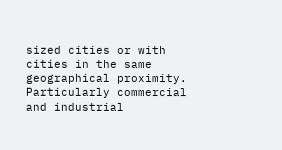sized cities or with cities in the same geographical proximity. Particularly commercial and industrial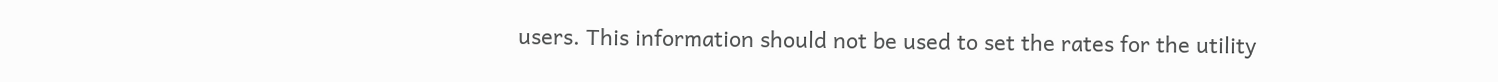users. This information should not be used to set the rates for the utility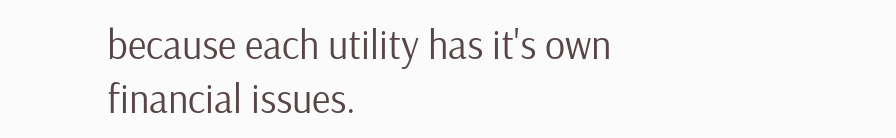because each utility has it's own financial issues.